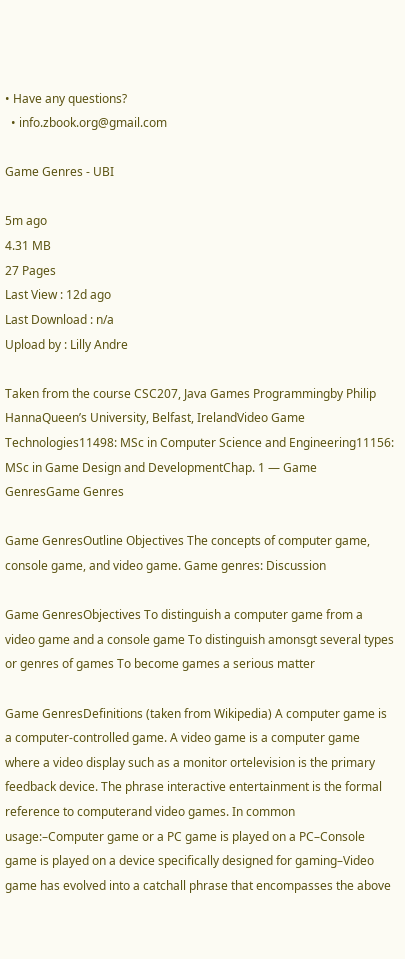• Have any questions?
  • info.zbook.org@gmail.com

Game Genres - UBI

5m ago
4.31 MB
27 Pages
Last View : 12d ago
Last Download : n/a
Upload by : Lilly Andre

Taken from the course CSC207, Java Games Programmingby Philip HannaQueen’s University, Belfast, IrelandVideo Game Technologies11498: MSc in Computer Science and Engineering11156: MSc in Game Design and DevelopmentChap. 1 — Game GenresGame Genres

Game GenresOutline Objectives The concepts of computer game, console game, and video game. Game genres: Discussion

Game GenresObjectives To distinguish a computer game from a video game and a console game To distinguish amonsgt several types or genres of games To become games a serious matter

Game GenresDefinitions (taken from Wikipedia) A computer game is a computer-controlled game. A video game is a computer game where a video display such as a monitor ortelevision is the primary feedback device. The phrase interactive entertainment is the formal reference to computerand video games. In common usage:–Computer game or a PC game is played on a PC–Console game is played on a device specifically designed for gaming–Video game has evolved into a catchall phrase that encompasses the above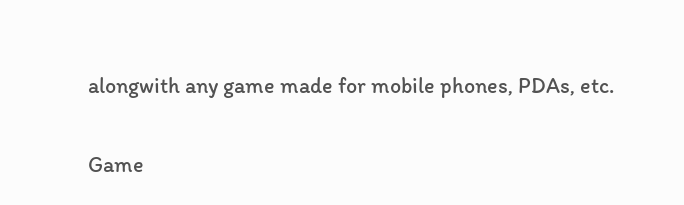alongwith any game made for mobile phones, PDAs, etc.

Game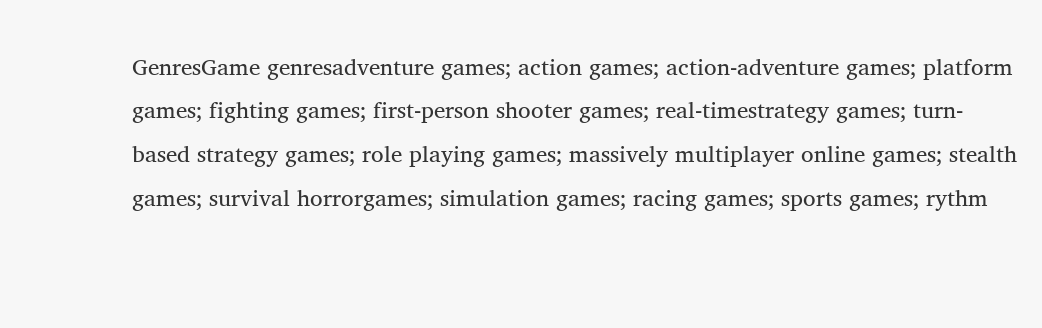GenresGame genresadventure games; action games; action-adventure games; platform games; fighting games; first-person shooter games; real-timestrategy games; turn-based strategy games; role playing games; massively multiplayer online games; stealth games; survival horrorgames; simulation games; racing games; sports games; rythm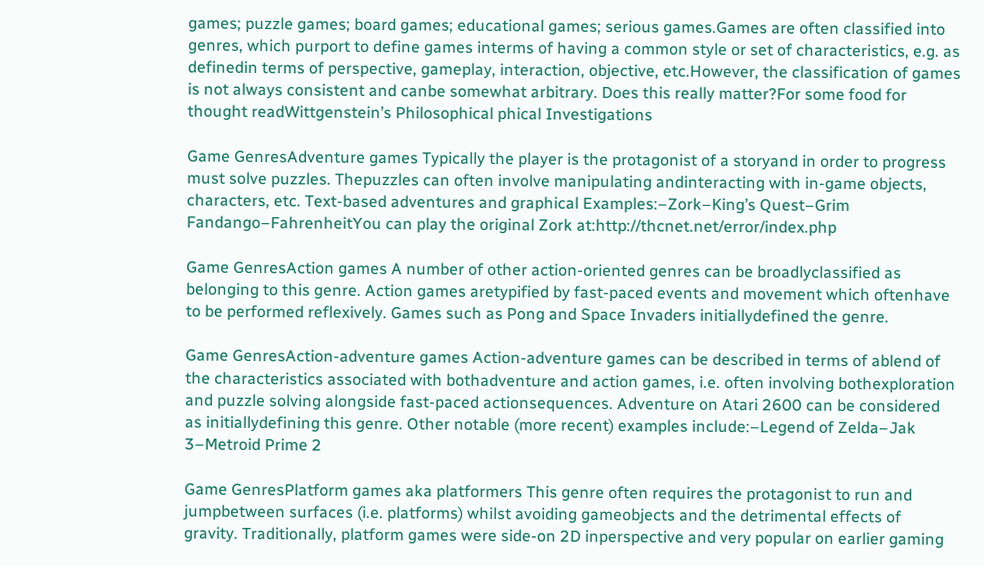games; puzzle games; board games; educational games; serious games.Games are often classified into genres, which purport to define games interms of having a common style or set of characteristics, e.g. as definedin terms of perspective, gameplay, interaction, objective, etc.However, the classification of games is not always consistent and canbe somewhat arbitrary. Does this really matter?For some food for thought readWittgenstein’s Philosophical phical Investigations

Game GenresAdventure games Typically the player is the protagonist of a storyand in order to progress must solve puzzles. Thepuzzles can often involve manipulating andinteracting with in-game objects, characters, etc. Text-based adventures and graphical Examples:–Zork–King’s Quest–Grim Fandango–FahrenheitYou can play the original Zork at:http://thcnet.net/error/index.php

Game GenresAction games A number of other action-oriented genres can be broadlyclassified as belonging to this genre. Action games aretypified by fast-paced events and movement which oftenhave to be performed reflexively. Games such as Pong and Space Invaders initiallydefined the genre.

Game GenresAction-adventure games Action-adventure games can be described in terms of ablend of the characteristics associated with bothadventure and action games, i.e. often involving bothexploration and puzzle solving alongside fast-paced actionsequences. Adventure on Atari 2600 can be considered as initiallydefining this genre. Other notable (more recent) examples include:–Legend of Zelda–Jak 3–Metroid Prime 2

Game GenresPlatform games aka platformers This genre often requires the protagonist to run and jumpbetween surfaces (i.e. platforms) whilst avoiding gameobjects and the detrimental effects of gravity. Traditionally, platform games were side-on 2D inperspective and very popular on earlier gaming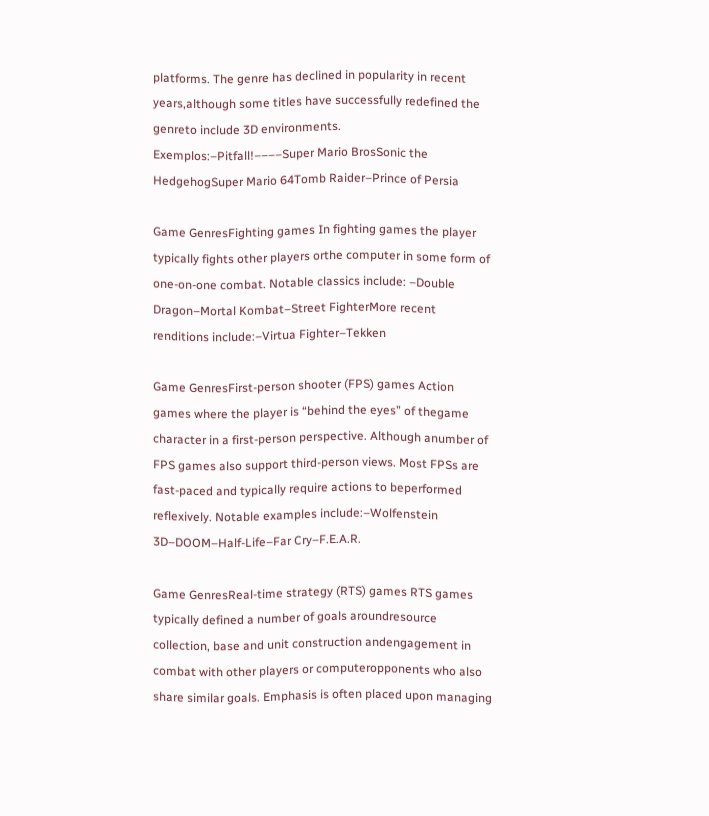platforms. The genre has declined in popularity in recent years,although some titles have successfully redefined the genreto include 3D environments. Exemplos:–Pitfall!––––Super Mario BrosSonic the HedgehogSuper Mario 64Tomb Raider–Prince of Persia

Game GenresFighting games In fighting games the player typically fights other players orthe computer in some form of one-on-one combat. Notable classics include: –Double Dragon–Mortal Kombat–Street FighterMore recent renditions include:–Virtua Fighter–Tekken

Game GenresFirst-person shooter (FPS) games Action games where the player is “behind the eyes” of thegame character in a first-person perspective. Although anumber of FPS games also support third-person views. Most FPSs are fast-paced and typically require actions to beperformed reflexively. Notable examples include:–Wolfenstein 3D–DOOM–Half-Life–Far Cry–F.E.A.R.

Game GenresReal-time strategy (RTS) games RTS games typically defined a number of goals aroundresource collection, base and unit construction andengagement in combat with other players or computeropponents who also share similar goals. Emphasis is often placed upon managing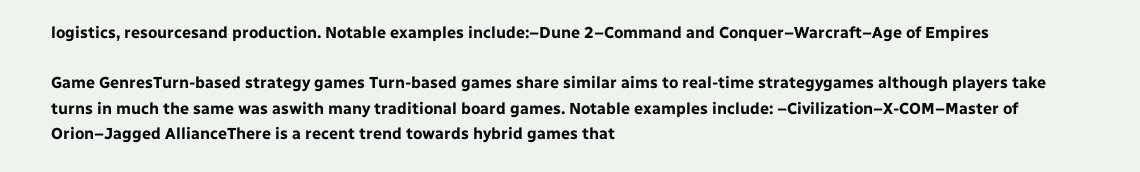logistics, resourcesand production. Notable examples include:–Dune 2–Command and Conquer–Warcraft–Age of Empires

Game GenresTurn-based strategy games Turn-based games share similar aims to real-time strategygames although players take turns in much the same was aswith many traditional board games. Notable examples include: –Civilization–X-COM–Master of Orion–Jagged AllianceThere is a recent trend towards hybrid games that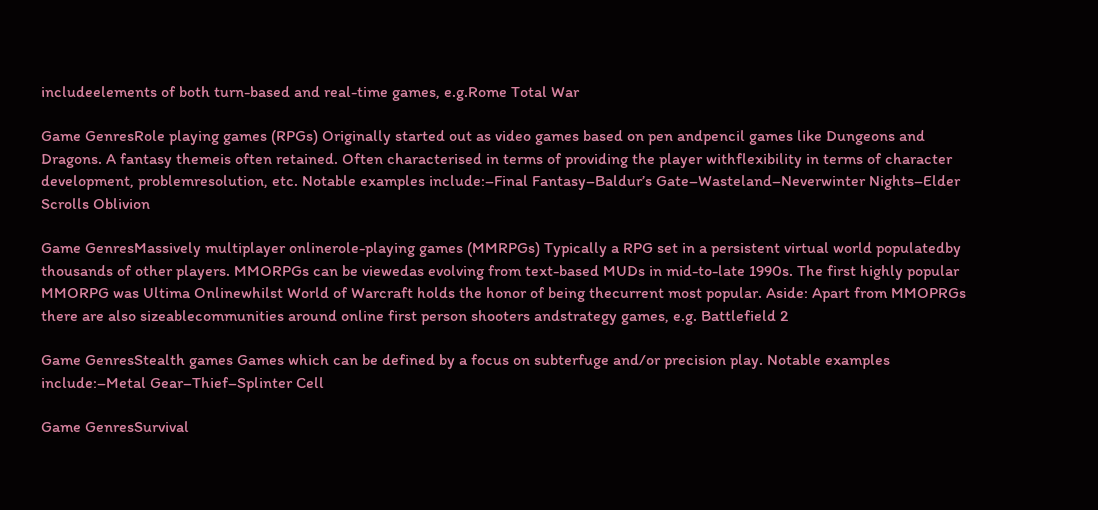includeelements of both turn-based and real-time games, e.g.Rome Total War

Game GenresRole playing games (RPGs) Originally started out as video games based on pen andpencil games like Dungeons and Dragons. A fantasy themeis often retained. Often characterised in terms of providing the player withflexibility in terms of character development, problemresolution, etc. Notable examples include:–Final Fantasy–Baldur’s Gate–Wasteland–Neverwinter Nights–Elder Scrolls Oblivion

Game GenresMassively multiplayer onlinerole-playing games (MMRPGs) Typically a RPG set in a persistent virtual world populatedby thousands of other players. MMORPGs can be viewedas evolving from text-based MUDs in mid-to-late 1990s. The first highly popular MMORPG was Ultima Onlinewhilst World of Warcraft holds the honor of being thecurrent most popular. Aside: Apart from MMOPRGs there are also sizeablecommunities around online first person shooters andstrategy games, e.g. Battlefield 2

Game GenresStealth games Games which can be defined by a focus on subterfuge and/or precision play. Notable examples include:–Metal Gear–Thief–Splinter Cell

Game GenresSurvival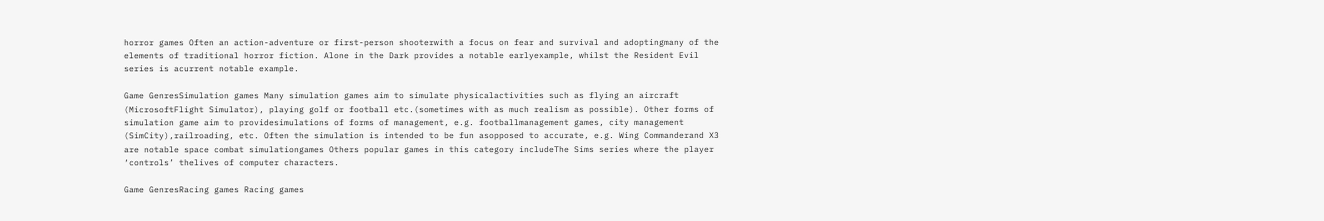horror games Often an action-adventure or first-person shooterwith a focus on fear and survival and adoptingmany of the elements of traditional horror fiction. Alone in the Dark provides a notable earlyexample, whilst the Resident Evil series is acurrent notable example.

Game GenresSimulation games Many simulation games aim to simulate physicalactivities such as flying an aircraft (MicrosoftFlight Simulator), playing golf or football etc.(sometimes with as much realism as possible). Other forms of simulation game aim to providesimulations of forms of management, e.g. footballmanagement games, city management (SimCity),railroading, etc. Often the simulation is intended to be fun asopposed to accurate, e.g. Wing Commanderand X3 are notable space combat simulationgames Others popular games in this category includeThe Sims series where the player ‘controls’ thelives of computer characters.

Game GenresRacing games Racing games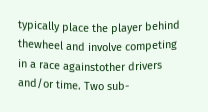typically place the player behind thewheel and involve competing in a race againstother drivers and/or time. Two sub-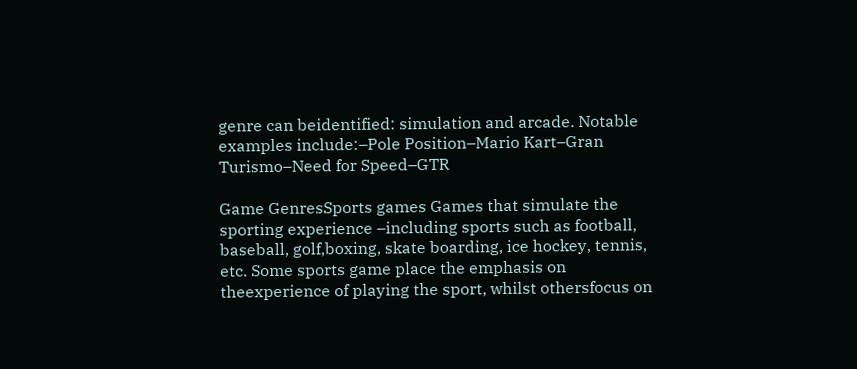genre can beidentified: simulation and arcade. Notable examples include:–Pole Position–Mario Kart–Gran Turismo–Need for Speed–GTR

Game GenresSports games Games that simulate the sporting experience –including sports such as football, baseball, golf,boxing, skate boarding, ice hockey, tennis, etc. Some sports game place the emphasis on theexperience of playing the sport, whilst othersfocus on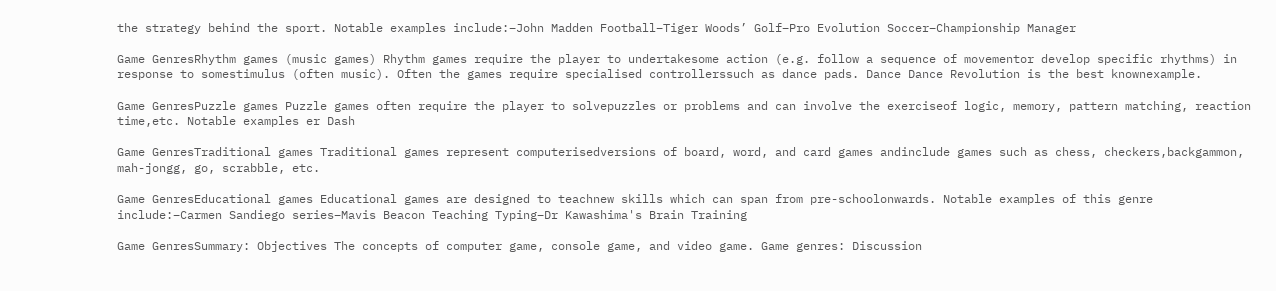the strategy behind the sport. Notable examples include:–John Madden Football–Tiger Woods’ Golf–Pro Evolution Soccer–Championship Manager

Game GenresRhythm games (music games) Rhythm games require the player to undertakesome action (e.g. follow a sequence of movementor develop specific rhythms) in response to somestimulus (often music). Often the games require specialised controllerssuch as dance pads. Dance Dance Revolution is the best knownexample.

Game GenresPuzzle games Puzzle games often require the player to solvepuzzles or problems and can involve the exerciseof logic, memory, pattern matching, reaction time,etc. Notable examples er Dash

Game GenresTraditional games Traditional games represent computerisedversions of board, word, and card games andinclude games such as chess, checkers,backgammon, mah-jongg, go, scrabble, etc.

Game GenresEducational games Educational games are designed to teachnew skills which can span from pre-schoolonwards. Notable examples of this genre include:–Carmen Sandiego series–Mavis Beacon Teaching Typing–Dr Kawashima's Brain Training

Game GenresSummary: Objectives The concepts of computer game, console game, and video game. Game genres: Discussion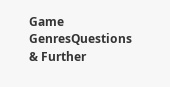Game GenresQuestions & Further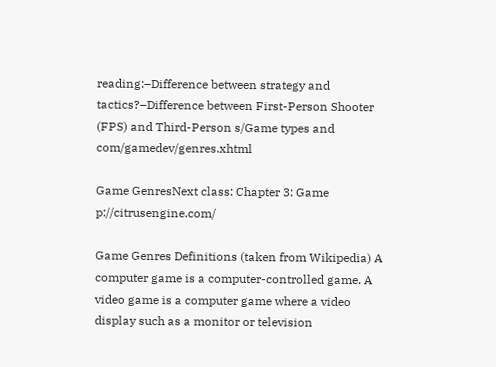reading:–Difference between strategy and tactics?–Difference between First-Person Shooter (FPS) and Third-Person s/Game types and com/gamedev/genres.xhtml

Game GenresNext class: Chapter 3: Game p://citrusengine.com/

Game Genres Definitions (taken from Wikipedia) A computer game is a computer-controlled game. A video game is a computer game where a video display such as a monitor or television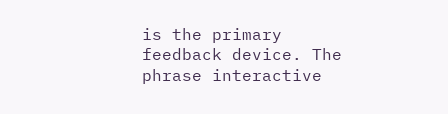is the primary feedback device. The phrase interactive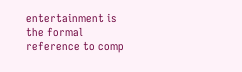entertainment is the formal reference to comp